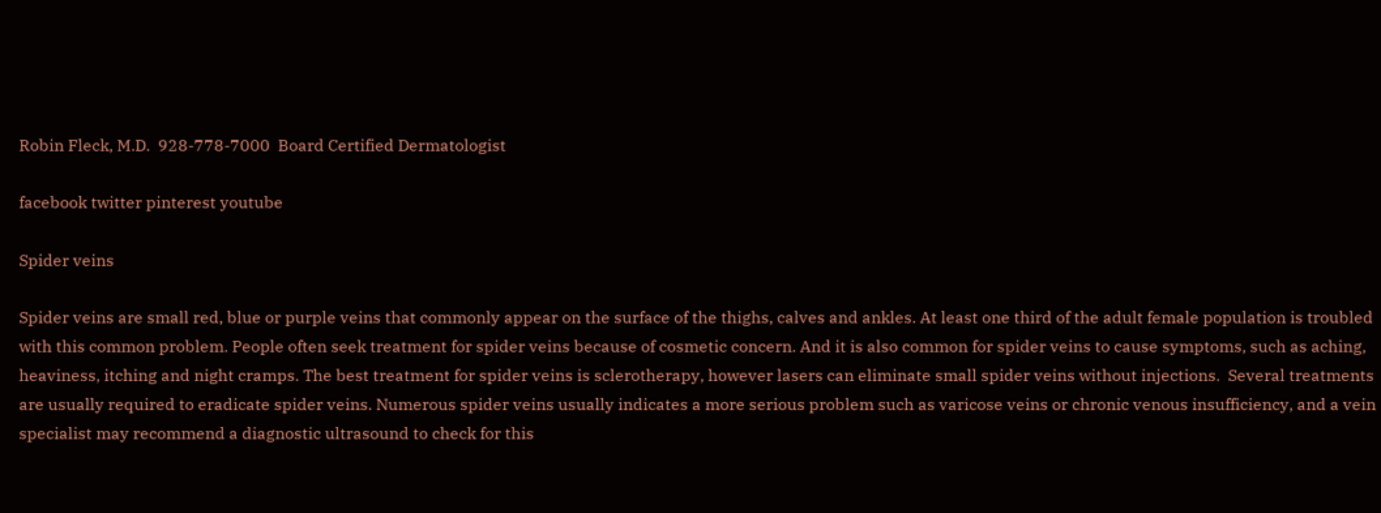Robin Fleck, M.D.  928-778-7000  Board Certified Dermatologist

facebook twitter pinterest youtube

Spider veins

Spider veins are small red, blue or purple veins that commonly appear on the surface of the thighs, calves and ankles. At least one third of the adult female population is troubled with this common problem. People often seek treatment for spider veins because of cosmetic concern. And it is also common for spider veins to cause symptoms, such as aching, heaviness, itching and night cramps. The best treatment for spider veins is sclerotherapy, however lasers can eliminate small spider veins without injections.  Several treatments are usually required to eradicate spider veins. Numerous spider veins usually indicates a more serious problem such as varicose veins or chronic venous insufficiency, and a vein specialist may recommend a diagnostic ultrasound to check for this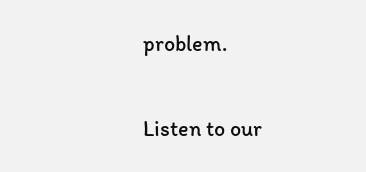problem.


Listen to our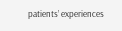patients’ experiences